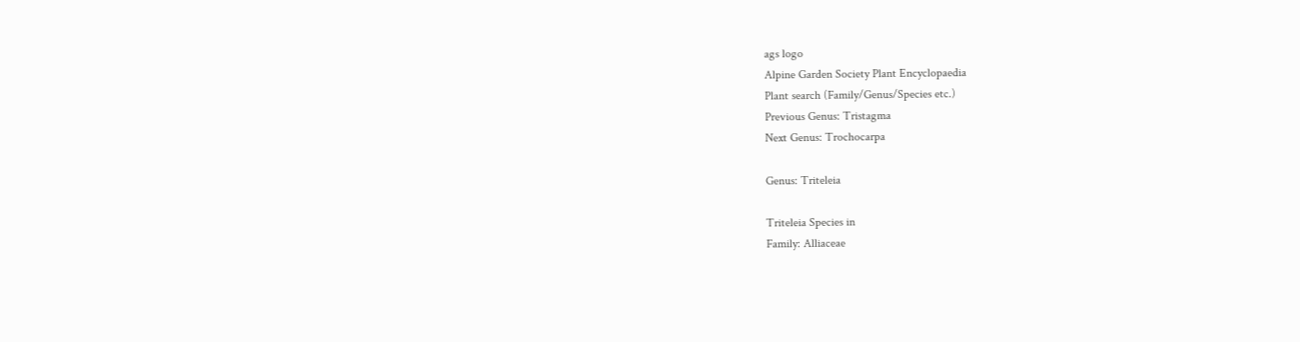ags logo
Alpine Garden Society Plant Encyclopaedia
Plant search (Family/Genus/Species etc.)
Previous Genus: Tristagma
Next Genus: Trochocarpa

Genus: Triteleia

Triteleia Species in
Family: Alliaceae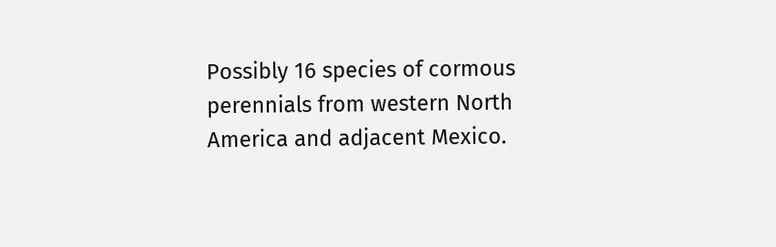Possibly 16 species of cormous perennials from western North America and adjacent Mexico.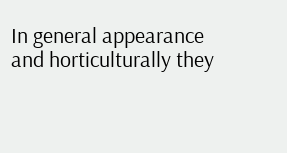In general appearance and horticulturally they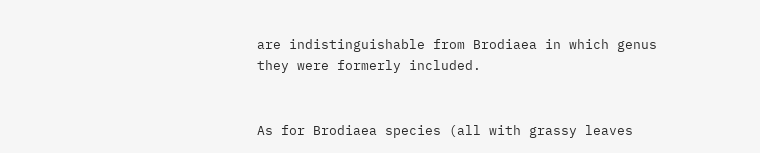are indistinguishable from Brodiaea in which genus they were formerly included.


As for Brodiaea species (all with grassy leaves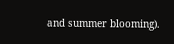and summer blooming).